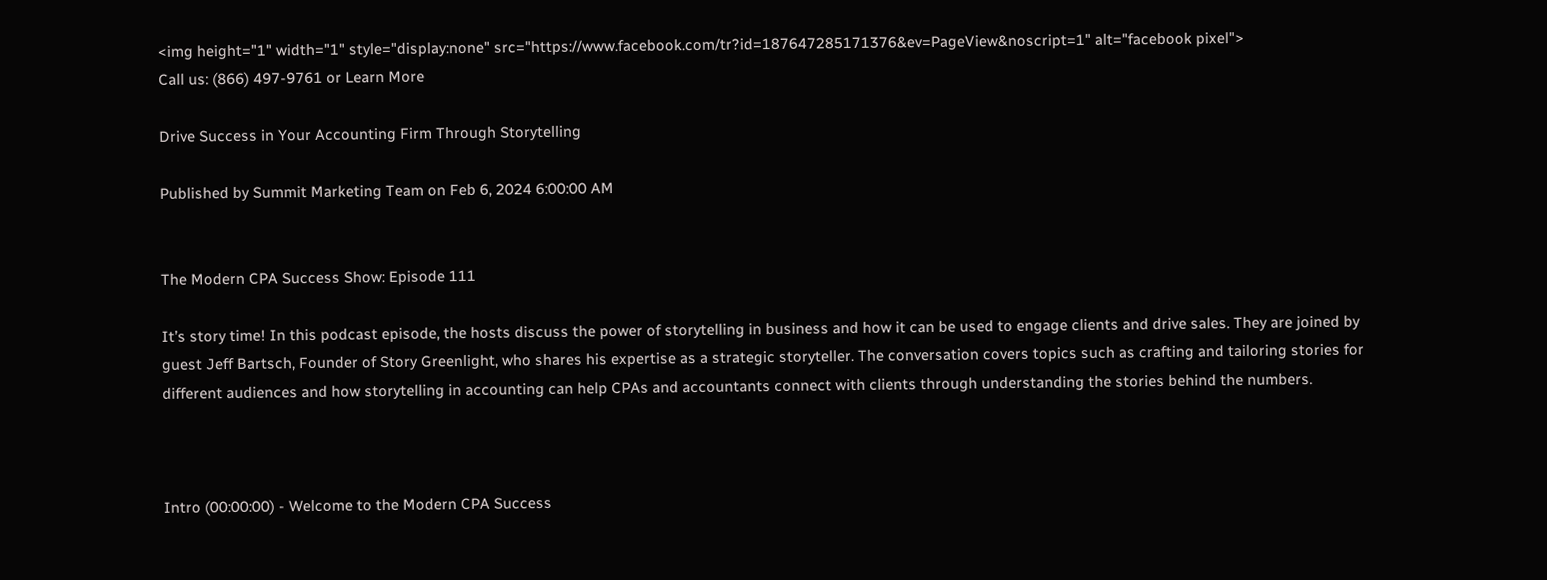<img height="1" width="1" style="display:none" src="https://www.facebook.com/tr?id=187647285171376&ev=PageView&noscript=1" alt="facebook pixel">
Call us: (866) 497-9761 or Learn More

Drive Success in Your Accounting Firm Through Storytelling

Published by Summit Marketing Team on Feb 6, 2024 6:00:00 AM


The Modern CPA Success Show: Episode 111

It’s story time! In this podcast episode, the hosts discuss the power of storytelling in business and how it can be used to engage clients and drive sales. They are joined by guest Jeff Bartsch, Founder of Story Greenlight, who shares his expertise as a strategic storyteller. The conversation covers topics such as crafting and tailoring stories for different audiences and how storytelling in accounting can help CPAs and accountants connect with clients through understanding the stories behind the numbers.



Intro (00:00:00) - Welcome to the Modern CPA Success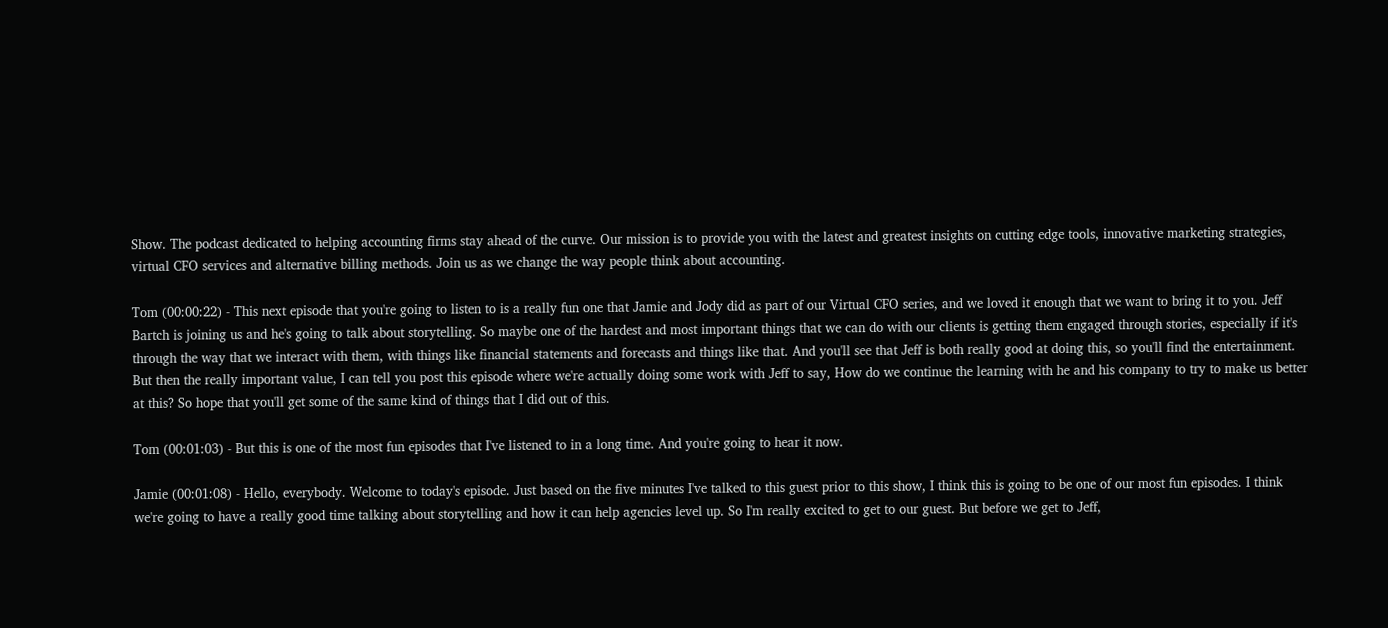Show. The podcast dedicated to helping accounting firms stay ahead of the curve. Our mission is to provide you with the latest and greatest insights on cutting edge tools, innovative marketing strategies, virtual CFO services and alternative billing methods. Join us as we change the way people think about accounting.

Tom (00:00:22) - This next episode that you're going to listen to is a really fun one that Jamie and Jody did as part of our Virtual CFO series, and we loved it enough that we want to bring it to you. Jeff Bartch is joining us and he's going to talk about storytelling. So maybe one of the hardest and most important things that we can do with our clients is getting them engaged through stories, especially if it's through the way that we interact with them, with things like financial statements and forecasts and things like that. And you'll see that Jeff is both really good at doing this, so you'll find the entertainment. But then the really important value, I can tell you post this episode where we're actually doing some work with Jeff to say, How do we continue the learning with he and his company to try to make us better at this? So hope that you'll get some of the same kind of things that I did out of this.

Tom (00:01:03) - But this is one of the most fun episodes that I've listened to in a long time. And you're going to hear it now.

Jamie (00:01:08) - Hello, everybody. Welcome to today's episode. Just based on the five minutes I've talked to this guest prior to this show, I think this is going to be one of our most fun episodes. I think we're going to have a really good time talking about storytelling and how it can help agencies level up. So I'm really excited to get to our guest. But before we get to Jeff,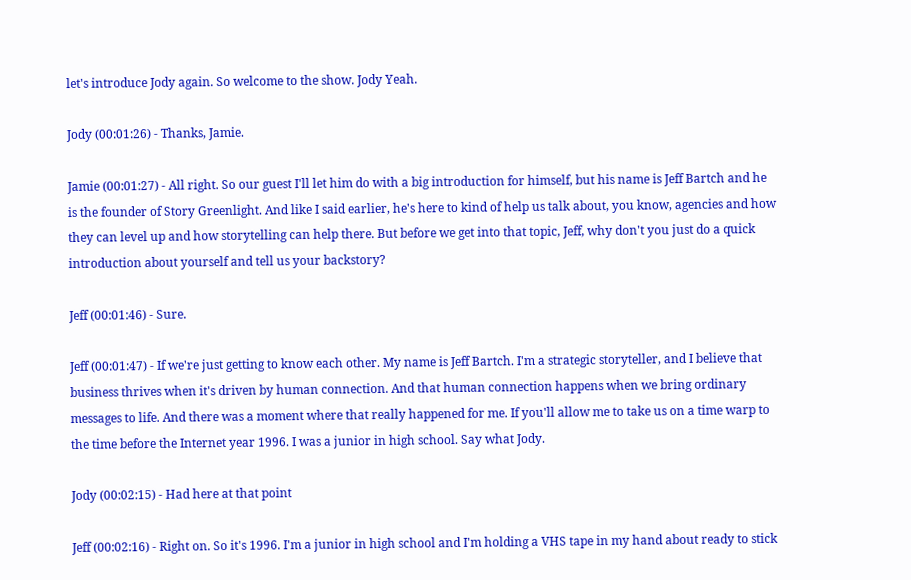let's introduce Jody again. So welcome to the show. Jody Yeah.

Jody (00:01:26) - Thanks, Jamie.

Jamie (00:01:27) - All right. So our guest I'll let him do with a big introduction for himself, but his name is Jeff Bartch and he is the founder of Story Greenlight. And like I said earlier, he's here to kind of help us talk about, you know, agencies and how they can level up and how storytelling can help there. But before we get into that topic, Jeff, why don't you just do a quick introduction about yourself and tell us your backstory?

Jeff (00:01:46) - Sure.

Jeff (00:01:47) - If we're just getting to know each other. My name is Jeff Bartch. I'm a strategic storyteller, and I believe that business thrives when it's driven by human connection. And that human connection happens when we bring ordinary messages to life. And there was a moment where that really happened for me. If you'll allow me to take us on a time warp to the time before the Internet year 1996. I was a junior in high school. Say what Jody.

Jody (00:02:15) - Had here at that point

Jeff (00:02:16) - Right on. So it's 1996. I'm a junior in high school and I'm holding a VHS tape in my hand about ready to stick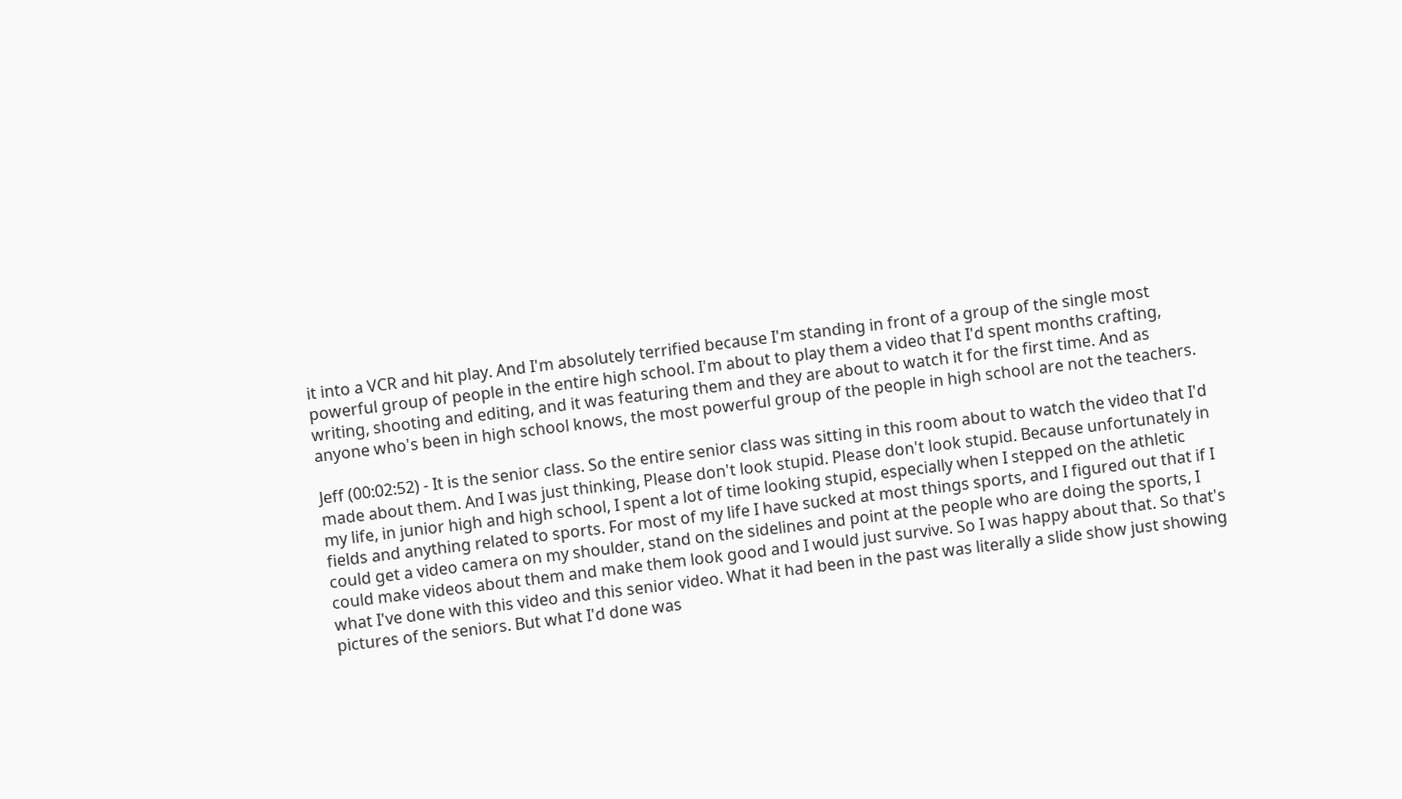it into a VCR and hit play. And I'm absolutely terrified because I'm standing in front of a group of the single most powerful group of people in the entire high school. I'm about to play them a video that I'd spent months crafting, writing, shooting and editing, and it was featuring them and they are about to watch it for the first time. And as anyone who's been in high school knows, the most powerful group of the people in high school are not the teachers.

Jeff (00:02:52) - It is the senior class. So the entire senior class was sitting in this room about to watch the video that I'd made about them. And I was just thinking, Please don't look stupid. Please don't look stupid. Because unfortunately in my life, in junior high and high school, I spent a lot of time looking stupid, especially when I stepped on the athletic fields and anything related to sports. For most of my life I have sucked at most things sports, and I figured out that if I could get a video camera on my shoulder, stand on the sidelines and point at the people who are doing the sports, I could make videos about them and make them look good and I would just survive. So I was happy about that. So that's what I've done with this video and this senior video. What it had been in the past was literally a slide show just showing pictures of the seniors. But what I'd done was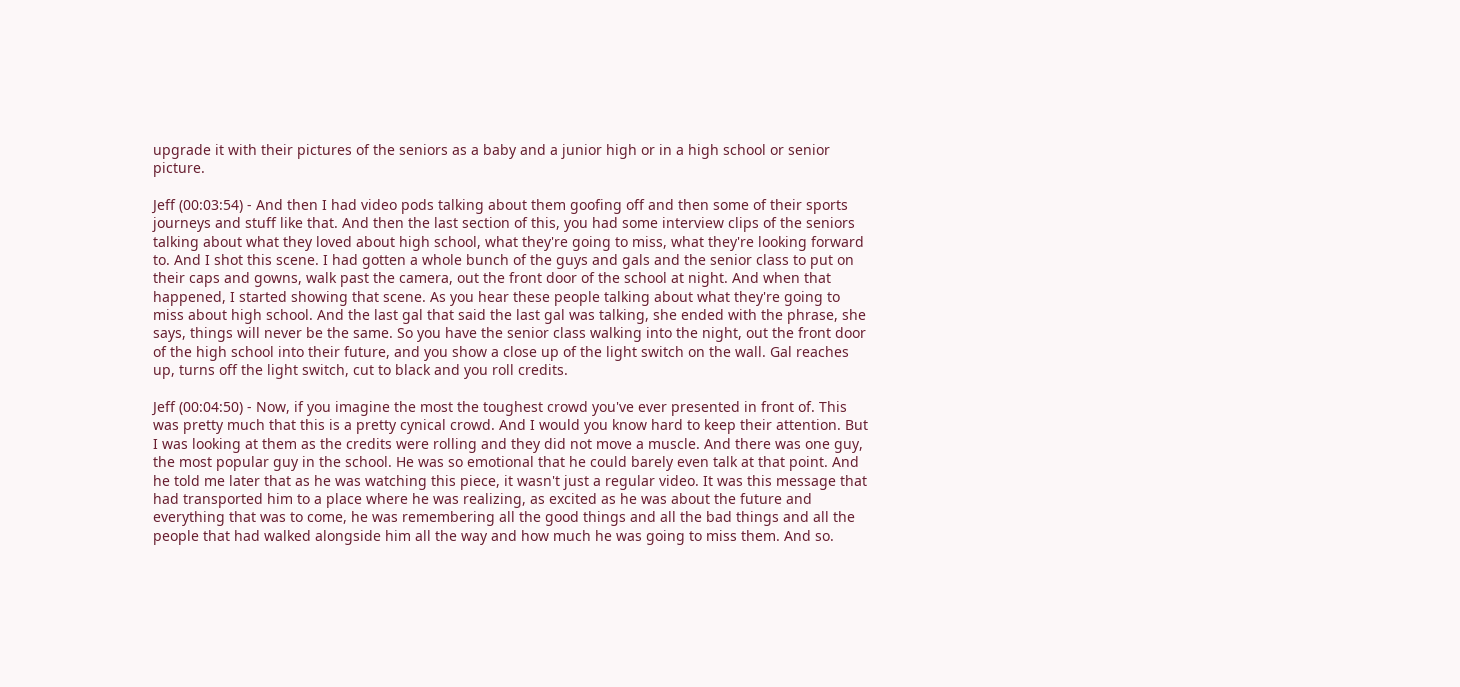upgrade it with their pictures of the seniors as a baby and a junior high or in a high school or senior picture.

Jeff (00:03:54) - And then I had video pods talking about them goofing off and then some of their sports journeys and stuff like that. And then the last section of this, you had some interview clips of the seniors talking about what they loved about high school, what they're going to miss, what they're looking forward to. And I shot this scene. I had gotten a whole bunch of the guys and gals and the senior class to put on their caps and gowns, walk past the camera, out the front door of the school at night. And when that happened, I started showing that scene. As you hear these people talking about what they're going to miss about high school. And the last gal that said the last gal was talking, she ended with the phrase, she says, things will never be the same. So you have the senior class walking into the night, out the front door of the high school into their future, and you show a close up of the light switch on the wall. Gal reaches up, turns off the light switch, cut to black and you roll credits.

Jeff (00:04:50) - Now, if you imagine the most the toughest crowd you've ever presented in front of. This was pretty much that this is a pretty cynical crowd. And I would you know hard to keep their attention. But I was looking at them as the credits were rolling and they did not move a muscle. And there was one guy, the most popular guy in the school. He was so emotional that he could barely even talk at that point. And he told me later that as he was watching this piece, it wasn't just a regular video. It was this message that had transported him to a place where he was realizing, as excited as he was about the future and everything that was to come, he was remembering all the good things and all the bad things and all the people that had walked alongside him all the way and how much he was going to miss them. And so.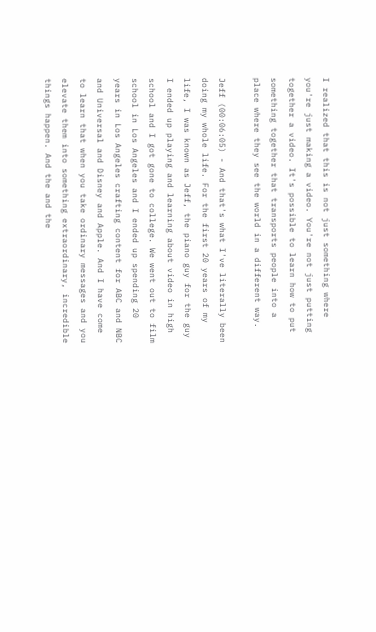I realized that this is not just something where you're just making a video. You're not just putting together a video. It's possible to learn how to put something together that transports people into a place where they see the world in a different way.

Jeff (00:06:05) - And that's what I've literally been doing my whole life. For the first 20 years of my life, I was known as Jeff, the piano guy for the guy I ended up playing and learning about video in high school and I got gone to college. We went out to film school in Los Angeles and I ended up spending 20 years in Los Angeles crafting content for ABC and NBC and Universal and Disney and Apple. And I have come to learn that when you take ordinary messages and you elevate them into something extraordinary, incredible things happen. And the and the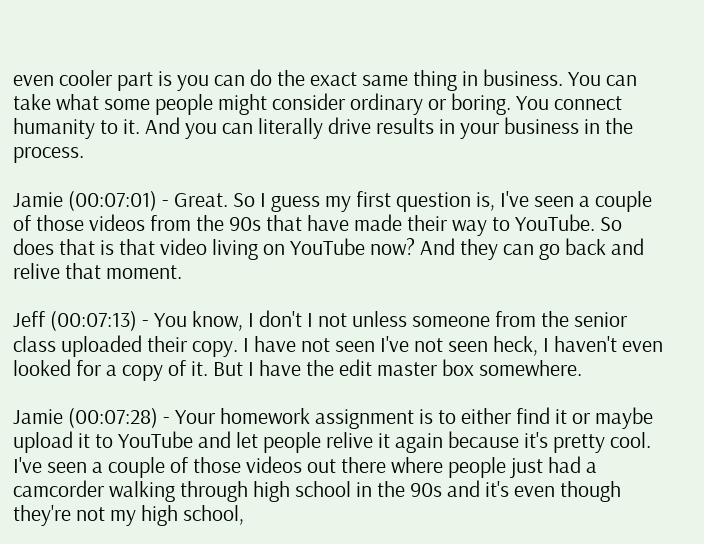even cooler part is you can do the exact same thing in business. You can take what some people might consider ordinary or boring. You connect humanity to it. And you can literally drive results in your business in the process.

Jamie (00:07:01) - Great. So I guess my first question is, I've seen a couple of those videos from the 90s that have made their way to YouTube. So does that is that video living on YouTube now? And they can go back and relive that moment.

Jeff (00:07:13) - You know, I don't I not unless someone from the senior class uploaded their copy. I have not seen I've not seen heck, I haven't even looked for a copy of it. But I have the edit master box somewhere.

Jamie (00:07:28) - Your homework assignment is to either find it or maybe upload it to YouTube and let people relive it again because it's pretty cool. I've seen a couple of those videos out there where people just had a camcorder walking through high school in the 90s and it's even though they're not my high school,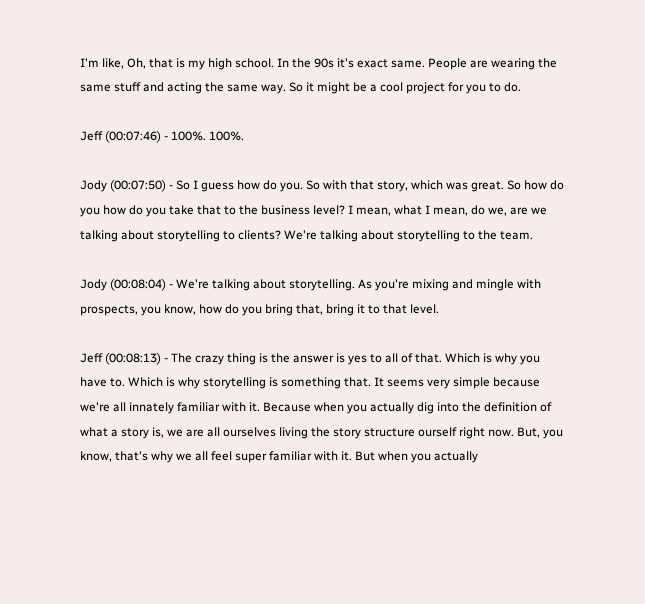I'm like, Oh, that is my high school. In the 90s it's exact same. People are wearing the same stuff and acting the same way. So it might be a cool project for you to do.

Jeff (00:07:46) - 100%. 100%.

Jody (00:07:50) - So I guess how do you. So with that story, which was great. So how do you how do you take that to the business level? I mean, what I mean, do we, are we talking about storytelling to clients? We're talking about storytelling to the team.

Jody (00:08:04) - We're talking about storytelling. As you're mixing and mingle with prospects, you know, how do you bring that, bring it to that level.

Jeff (00:08:13) - The crazy thing is the answer is yes to all of that. Which is why you have to. Which is why storytelling is something that. It seems very simple because we're all innately familiar with it. Because when you actually dig into the definition of what a story is, we are all ourselves living the story structure ourself right now. But, you know, that's why we all feel super familiar with it. But when you actually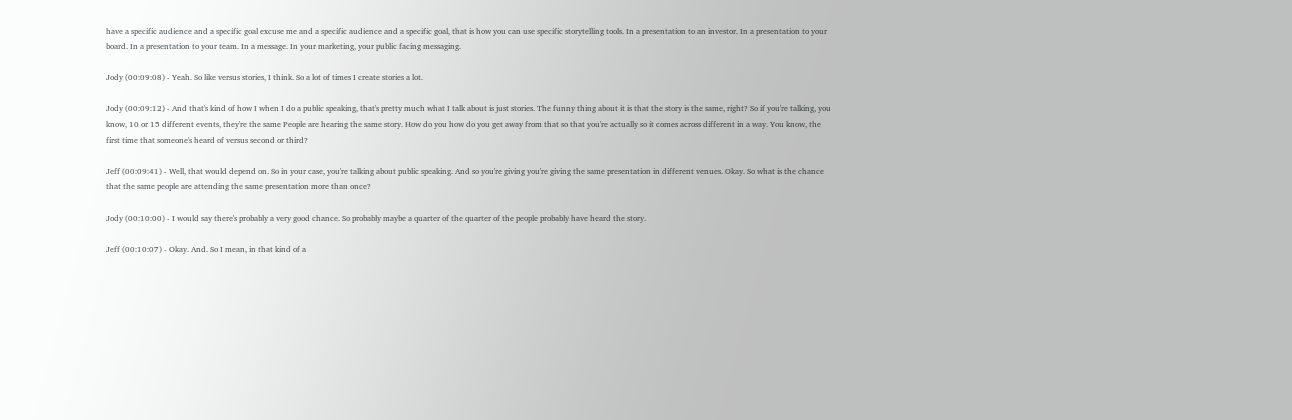have a specific audience and a specific goal excuse me and a specific audience and a specific goal, that is how you can use specific storytelling tools. In a presentation to an investor. In a presentation to your board. In a presentation to your team. In a message. In your marketing, your public facing messaging.

Jody (00:09:08) - Yeah. So like versus stories, I think. So a lot of times I create stories a lot.

Jody (00:09:12) - And that's kind of how I when I do a public speaking, that's pretty much what I talk about is just stories. The funny thing about it is that the story is the same, right? So if you're talking, you know, 10 or 15 different events, they're the same People are hearing the same story. How do you how do you get away from that so that you're actually so it comes across different in a way. You know, the first time that someone's heard of versus second or third?

Jeff (00:09:41) - Well, that would depend on. So in your case, you're talking about public speaking. And so you're giving you're giving the same presentation in different venues. Okay. So what is the chance that the same people are attending the same presentation more than once?

Jody (00:10:00) - I would say there's probably a very good chance. So probably maybe a quarter of the quarter of the people probably have heard the story.

Jeff (00:10:07) - Okay. And. So I mean, in that kind of a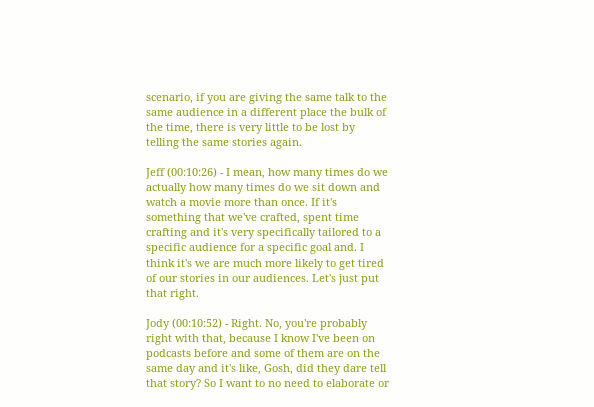scenario, if you are giving the same talk to the same audience in a different place the bulk of the time, there is very little to be lost by telling the same stories again.

Jeff (00:10:26) - I mean, how many times do we actually how many times do we sit down and watch a movie more than once. If it's something that we've crafted, spent time crafting and it's very specifically tailored to a specific audience for a specific goal and. I think it's we are much more likely to get tired of our stories in our audiences. Let's just put that right.

Jody (00:10:52) - Right. No, you're probably right with that, because I know I've been on podcasts before and some of them are on the same day and it's like, Gosh, did they dare tell that story? So I want to no need to elaborate or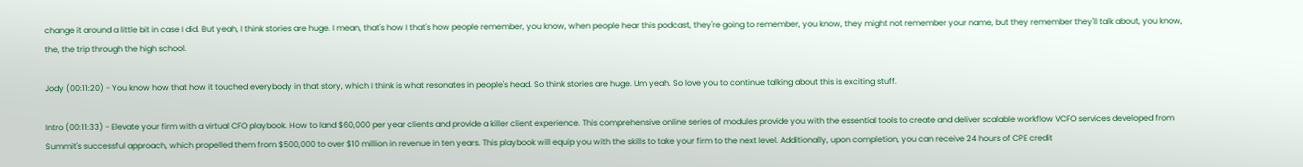change it around a little bit in case I did. But yeah, I think stories are huge. I mean, that's how I that's how people remember, you know, when people hear this podcast, they're going to remember, you know, they might not remember your name, but they remember they'll talk about, you know, the, the trip through the high school.

Jody (00:11:20) - You know how that how it touched everybody in that story, which I think is what resonates in people's head. So think stories are huge. Um yeah. So love you to continue talking about this is exciting stuff.

Intro (00:11:33) - Elevate your firm with a virtual CFO playbook. How to land $60,000 per year clients and provide a killer client experience. This comprehensive online series of modules provide you with the essential tools to create and deliver scalable workflow VCFO services developed from Summit's successful approach, which propelled them from $500,000 to over $10 million in revenue in ten years. This playbook will equip you with the skills to take your firm to the next level. Additionally, upon completion, you can receive 24 hours of CPE credit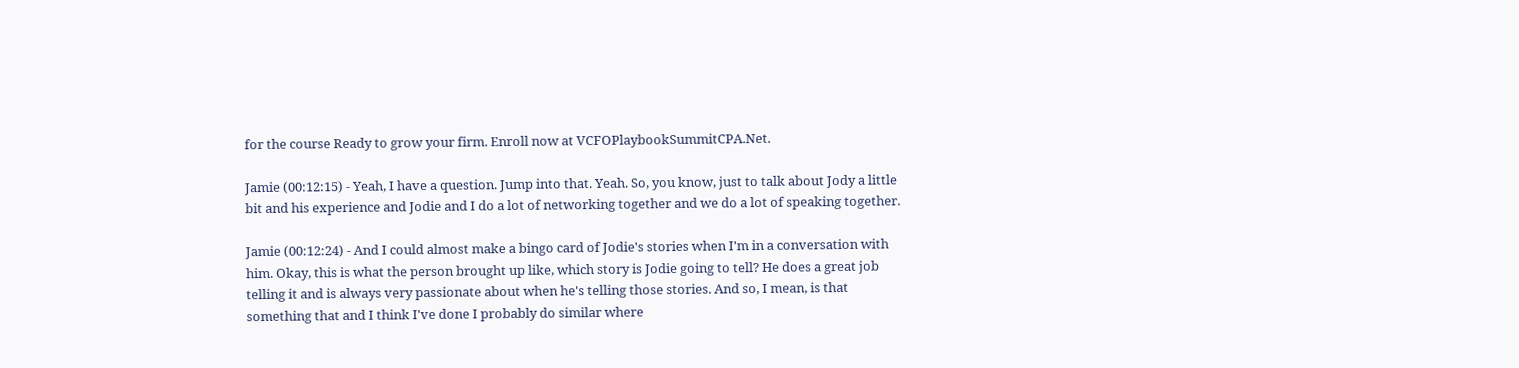for the course Ready to grow your firm. Enroll now at VCFOPlaybookSummitCPA.Net.

Jamie (00:12:15) - Yeah, I have a question. Jump into that. Yeah. So, you know, just to talk about Jody a little bit and his experience and Jodie and I do a lot of networking together and we do a lot of speaking together.

Jamie (00:12:24) - And I could almost make a bingo card of Jodie's stories when I'm in a conversation with him. Okay, this is what the person brought up like, which story is Jodie going to tell? He does a great job telling it and is always very passionate about when he's telling those stories. And so, I mean, is that something that and I think I've done I probably do similar where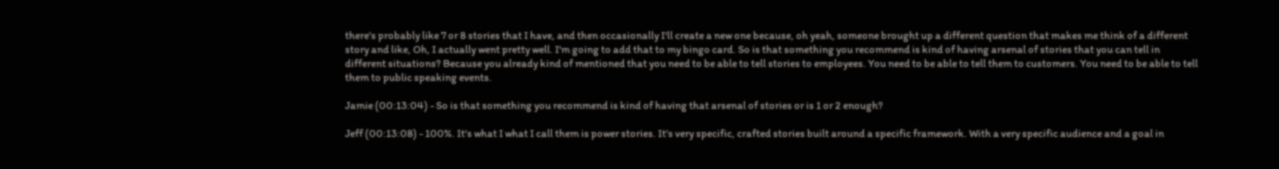there's probably like 7 or 8 stories that I have, and then occasionally I'll create a new one because, oh yeah, someone brought up a different question that makes me think of a different story and like, Oh, I actually went pretty well. I'm going to add that to my bingo card. So is that something you recommend is kind of having arsenal of stories that you can tell in different situations? Because you already kind of mentioned that you need to be able to tell stories to employees. You need to be able to tell them to customers. You need to be able to tell them to public speaking events.

Jamie (00:13:04) - So is that something you recommend is kind of having that arsenal of stories or is 1 or 2 enough?

Jeff (00:13:08) - 100%. It's what I what I call them is power stories. It's very specific, crafted stories built around a specific framework. With a very specific audience and a goal in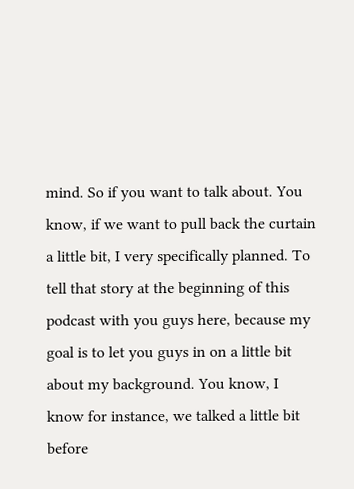mind. So if you want to talk about. You know, if we want to pull back the curtain a little bit, I very specifically planned. To tell that story at the beginning of this podcast with you guys here, because my goal is to let you guys in on a little bit about my background. You know, I know for instance, we talked a little bit before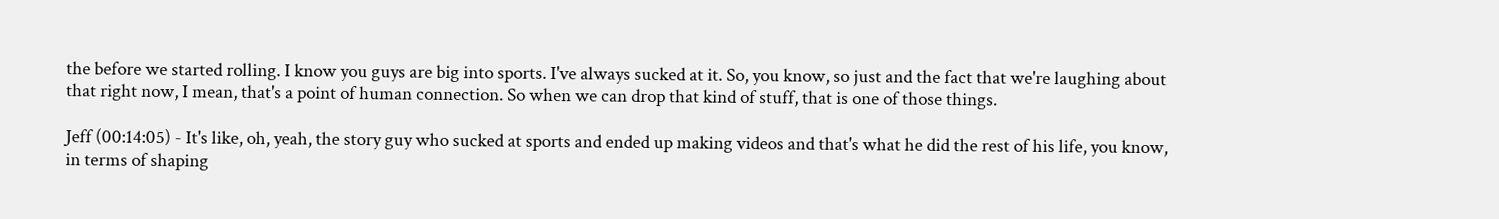the before we started rolling. I know you guys are big into sports. I've always sucked at it. So, you know, so just and the fact that we're laughing about that right now, I mean, that's a point of human connection. So when we can drop that kind of stuff, that is one of those things.

Jeff (00:14:05) - It's like, oh, yeah, the story guy who sucked at sports and ended up making videos and that's what he did the rest of his life, you know, in terms of shaping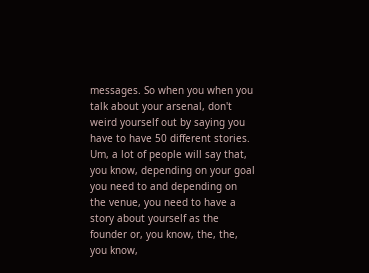messages. So when you when you talk about your arsenal, don't weird yourself out by saying you have to have 50 different stories. Um, a lot of people will say that, you know, depending on your goal you need to and depending on the venue, you need to have a story about yourself as the founder or, you know, the, the, you know,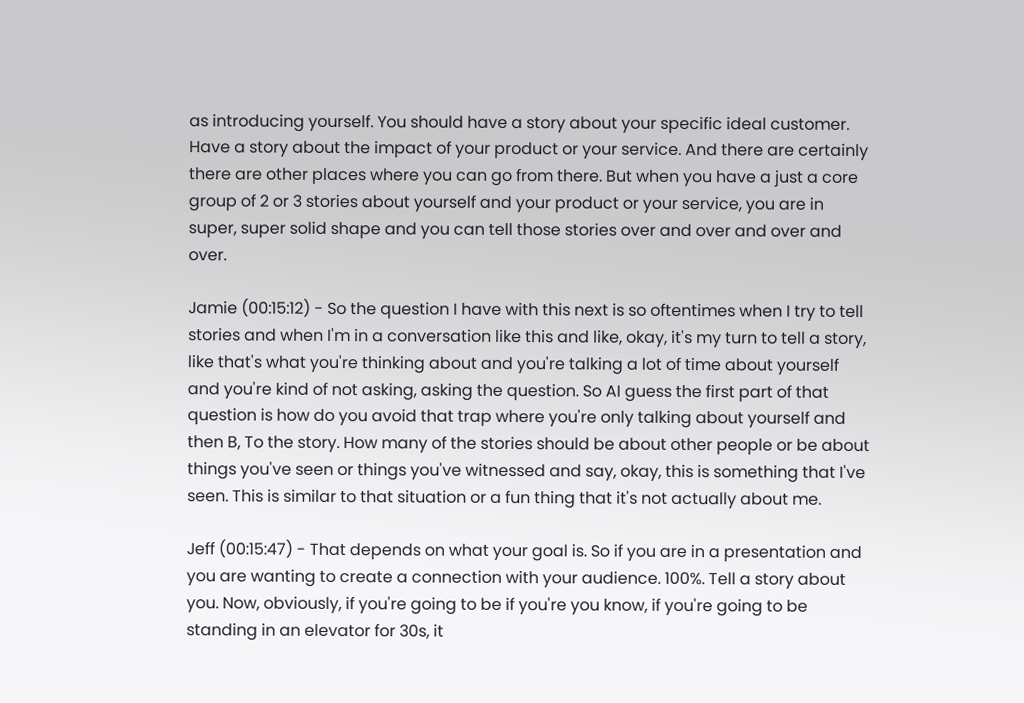as introducing yourself. You should have a story about your specific ideal customer. Have a story about the impact of your product or your service. And there are certainly there are other places where you can go from there. But when you have a just a core group of 2 or 3 stories about yourself and your product or your service, you are in super, super solid shape and you can tell those stories over and over and over and over.

Jamie (00:15:12) - So the question I have with this next is so oftentimes when I try to tell stories and when I'm in a conversation like this and like, okay, it's my turn to tell a story, like that's what you're thinking about and you're talking a lot of time about yourself and you're kind of not asking, asking the question. So AI guess the first part of that question is how do you avoid that trap where you're only talking about yourself and then B, To the story. How many of the stories should be about other people or be about things you've seen or things you've witnessed and say, okay, this is something that I've seen. This is similar to that situation or a fun thing that it's not actually about me.

Jeff (00:15:47) - That depends on what your goal is. So if you are in a presentation and you are wanting to create a connection with your audience. 100%. Tell a story about you. Now, obviously, if you're going to be if you're you know, if you're going to be standing in an elevator for 30s, it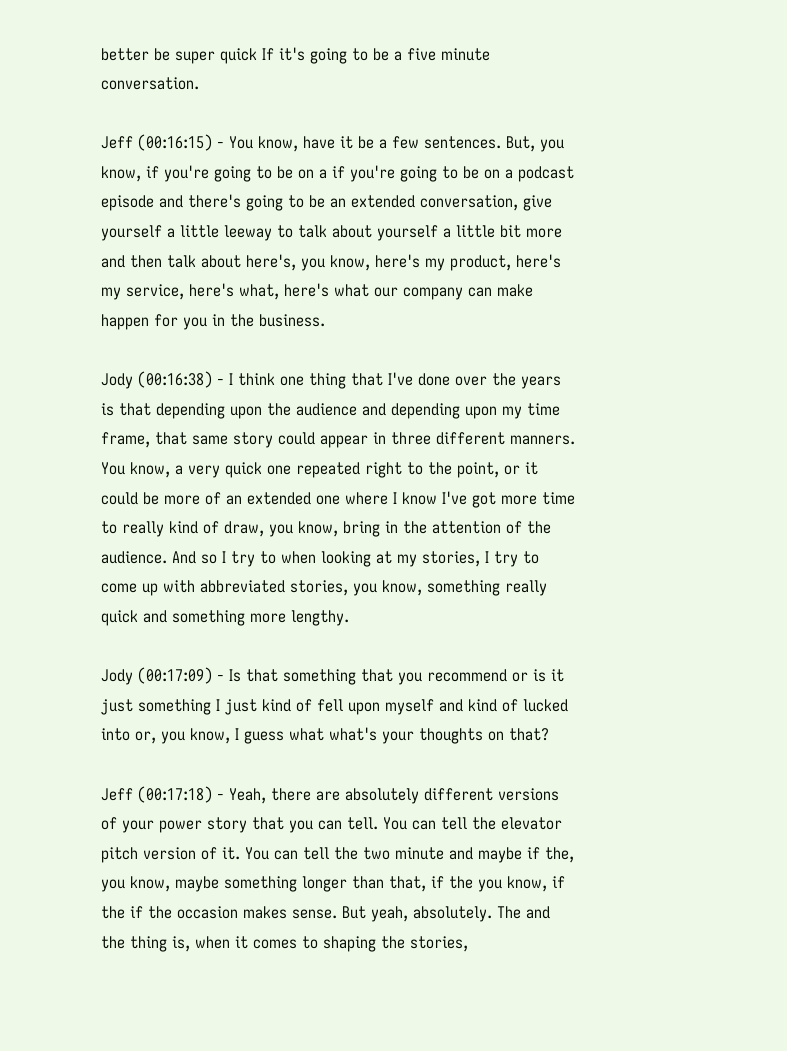better be super quick If it's going to be a five minute conversation.

Jeff (00:16:15) - You know, have it be a few sentences. But, you know, if you're going to be on a if you're going to be on a podcast episode and there's going to be an extended conversation, give yourself a little leeway to talk about yourself a little bit more and then talk about here's, you know, here's my product, here's my service, here's what, here's what our company can make happen for you in the business.

Jody (00:16:38) - I think one thing that I've done over the years is that depending upon the audience and depending upon my time frame, that same story could appear in three different manners. You know, a very quick one repeated right to the point, or it could be more of an extended one where I know I've got more time to really kind of draw, you know, bring in the attention of the audience. And so I try to when looking at my stories, I try to come up with abbreviated stories, you know, something really quick and something more lengthy.

Jody (00:17:09) - Is that something that you recommend or is it just something I just kind of fell upon myself and kind of lucked into or, you know, I guess what what's your thoughts on that?

Jeff (00:17:18) - Yeah, there are absolutely different versions of your power story that you can tell. You can tell the elevator pitch version of it. You can tell the two minute and maybe if the, you know, maybe something longer than that, if the you know, if the if the occasion makes sense. But yeah, absolutely. The and the thing is, when it comes to shaping the stories,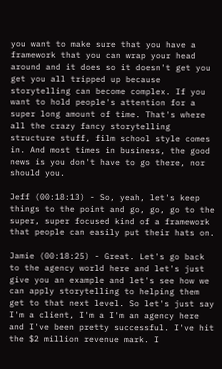you want to make sure that you have a framework that you can wrap your head around and it does so it doesn't get you get you all tripped up because storytelling can become complex. If you want to hold people's attention for a super long amount of time. That's where all the crazy fancy storytelling structure stuff, film school style comes in. And most times in business, the good news is you don't have to go there, nor should you.

Jeff (00:18:13) - So, yeah, let's keep things to the point and go, go, go to the super, super focused kind of a framework that people can easily put their hats on.

Jamie (00:18:25) - Great. Let's go back to the agency world here and let's just give you an example and let's see how we can apply storytelling to helping them get to that next level. So let's just say I'm a client, I'm a I'm an agency here and I've been pretty successful. I've hit the $2 million revenue mark. I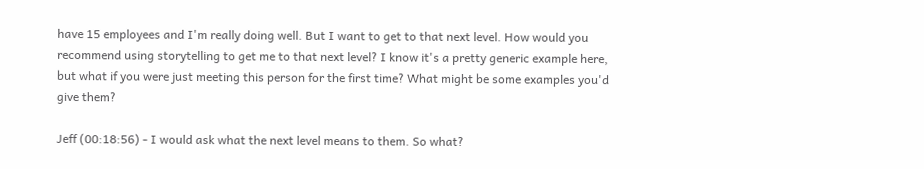have 15 employees and I'm really doing well. But I want to get to that next level. How would you recommend using storytelling to get me to that next level? I know it's a pretty generic example here, but what if you were just meeting this person for the first time? What might be some examples you'd give them?

Jeff (00:18:56) - I would ask what the next level means to them. So what?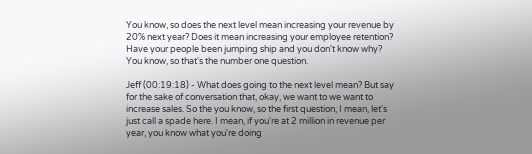You know, so does the next level mean increasing your revenue by 20% next year? Does it mean increasing your employee retention? Have your people been jumping ship and you don't know why? You know, so that's the number one question.

Jeff (00:19:18) - What does going to the next level mean? But say for the sake of conversation that, okay, we want to we want to increase sales. So the you know, so the first question, I mean, let's just call a spade here. I mean, if you're at 2 million in revenue per year, you know what you're doing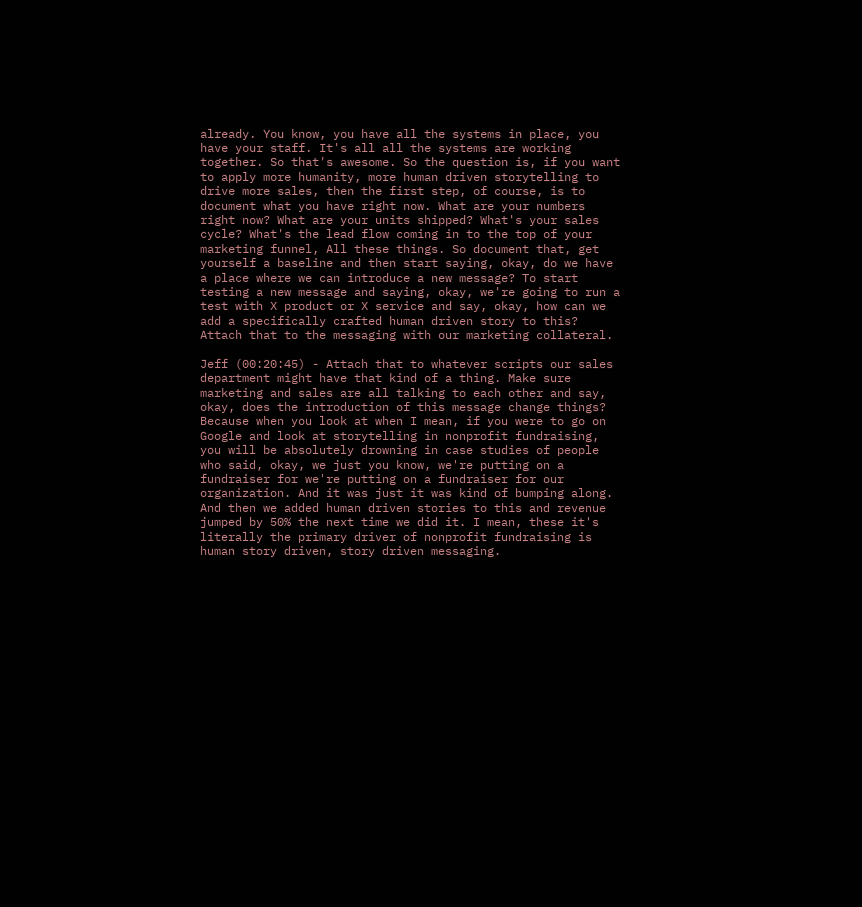already. You know, you have all the systems in place, you have your staff. It's all all the systems are working together. So that's awesome. So the question is, if you want to apply more humanity, more human driven storytelling to drive more sales, then the first step, of course, is to document what you have right now. What are your numbers right now? What are your units shipped? What's your sales cycle? What's the lead flow coming in to the top of your marketing funnel, All these things. So document that, get yourself a baseline and then start saying, okay, do we have a place where we can introduce a new message? To start testing a new message and saying, okay, we're going to run a test with X product or X service and say, okay, how can we add a specifically crafted human driven story to this? Attach that to the messaging with our marketing collateral.

Jeff (00:20:45) - Attach that to whatever scripts our sales department might have that kind of a thing. Make sure marketing and sales are all talking to each other and say, okay, does the introduction of this message change things? Because when you look at when I mean, if you were to go on Google and look at storytelling in nonprofit fundraising, you will be absolutely drowning in case studies of people who said, okay, we just you know, we're putting on a fundraiser for we're putting on a fundraiser for our organization. And it was just it was kind of bumping along. And then we added human driven stories to this and revenue jumped by 50% the next time we did it. I mean, these it's literally the primary driver of nonprofit fundraising is human story driven, story driven messaging.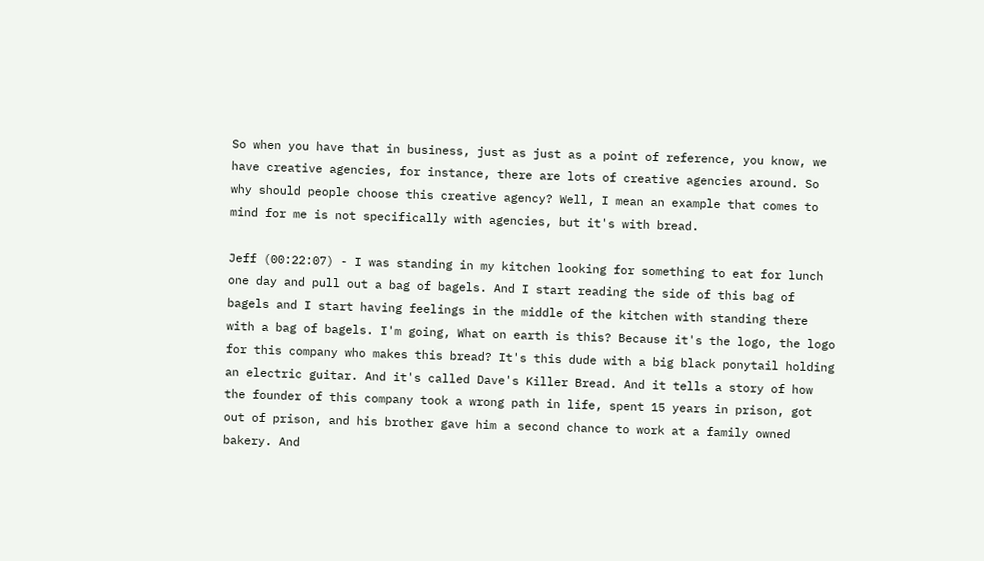So when you have that in business, just as just as a point of reference, you know, we have creative agencies, for instance, there are lots of creative agencies around. So why should people choose this creative agency? Well, I mean an example that comes to mind for me is not specifically with agencies, but it's with bread.

Jeff (00:22:07) - I was standing in my kitchen looking for something to eat for lunch one day and pull out a bag of bagels. And I start reading the side of this bag of bagels and I start having feelings in the middle of the kitchen with standing there with a bag of bagels. I'm going, What on earth is this? Because it's the logo, the logo for this company who makes this bread? It's this dude with a big black ponytail holding an electric guitar. And it's called Dave's Killer Bread. And it tells a story of how the founder of this company took a wrong path in life, spent 15 years in prison, got out of prison, and his brother gave him a second chance to work at a family owned bakery. And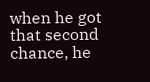when he got that second chance, he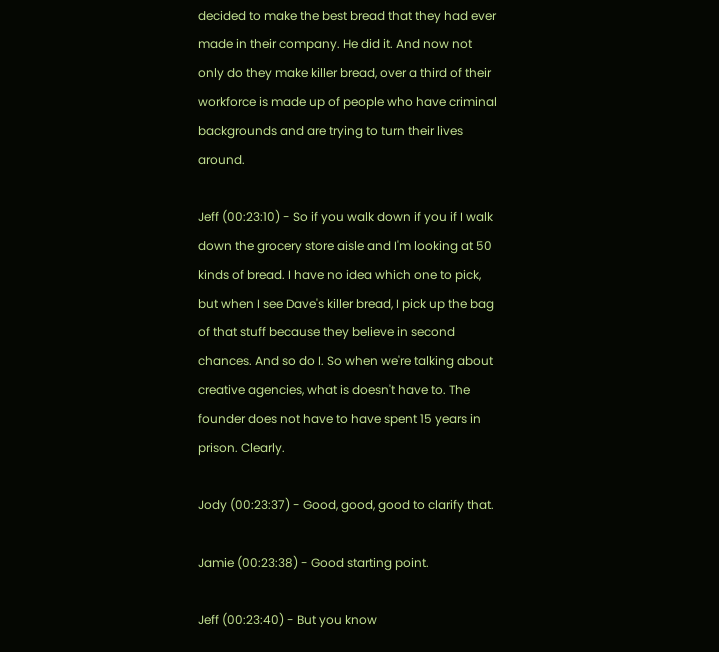decided to make the best bread that they had ever made in their company. He did it. And now not only do they make killer bread, over a third of their workforce is made up of people who have criminal backgrounds and are trying to turn their lives around.

Jeff (00:23:10) - So if you walk down if you if I walk down the grocery store aisle and I'm looking at 50 kinds of bread. I have no idea which one to pick, but when I see Dave's killer bread, I pick up the bag of that stuff because they believe in second chances. And so do I. So when we're talking about creative agencies, what is doesn't have to. The founder does not have to have spent 15 years in prison. Clearly.

Jody (00:23:37) - Good, good, good to clarify that.

Jamie (00:23:38) - Good starting point.

Jeff (00:23:40) - But you know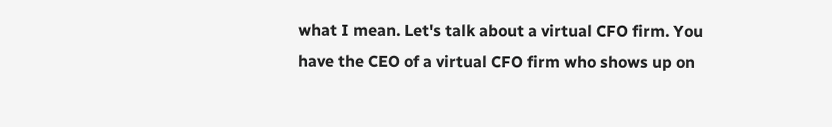what I mean. Let's talk about a virtual CFO firm. You have the CEO of a virtual CFO firm who shows up on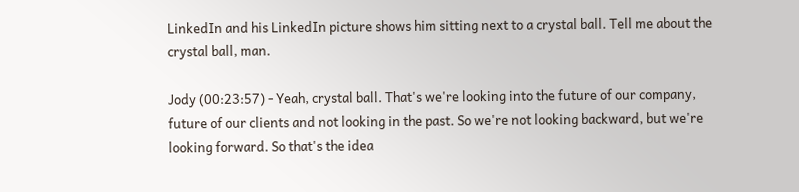LinkedIn and his LinkedIn picture shows him sitting next to a crystal ball. Tell me about the crystal ball, man.

Jody (00:23:57) - Yeah, crystal ball. That's we're looking into the future of our company, future of our clients and not looking in the past. So we're not looking backward, but we're looking forward. So that's the idea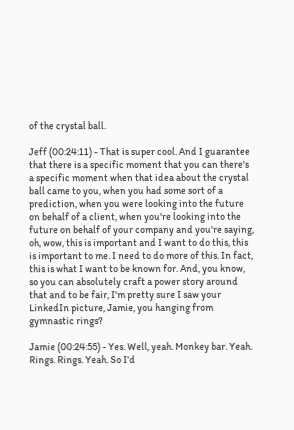of the crystal ball.

Jeff (00:24:11) - That is super cool. And I guarantee that there is a specific moment that you can there's a specific moment when that idea about the crystal ball came to you, when you had some sort of a prediction, when you were looking into the future on behalf of a client, when you're looking into the future on behalf of your company and you're saying, oh, wow, this is important and I want to do this, this is important to me. I need to do more of this. In fact, this is what I want to be known for. And, you know, so you can absolutely craft a power story around that and to be fair, I'm pretty sure I saw your LinkedIn picture, Jamie, you hanging from gymnastic rings?

Jamie (00:24:55) - Yes. Well, yeah. Monkey bar. Yeah. Rings. Rings. Yeah. So I'd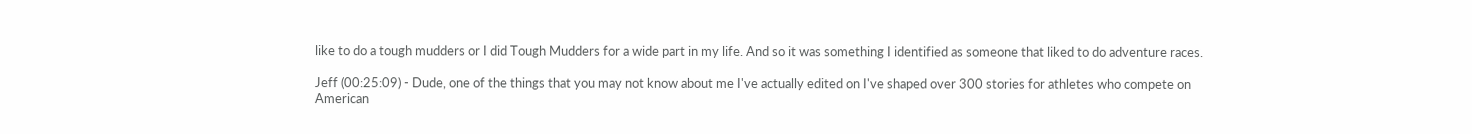like to do a tough mudders or I did Tough Mudders for a wide part in my life. And so it was something I identified as someone that liked to do adventure races.

Jeff (00:25:09) - Dude, one of the things that you may not know about me I've actually edited on I've shaped over 300 stories for athletes who compete on American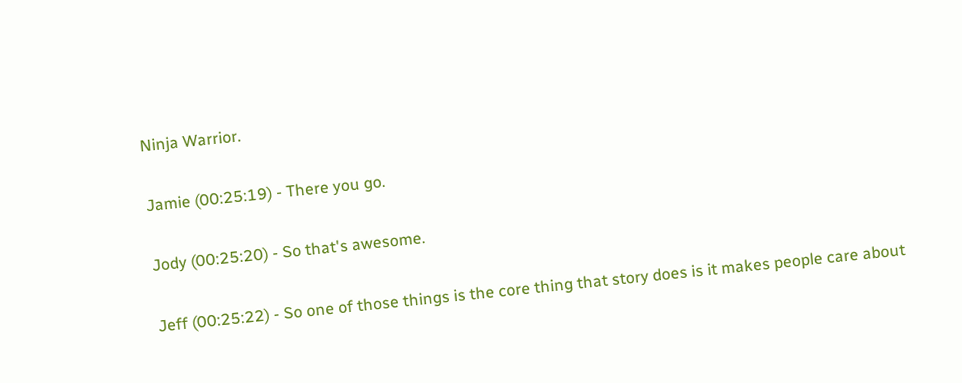Ninja Warrior.

Jamie (00:25:19) - There you go.

Jody (00:25:20) - So that's awesome.

Jeff (00:25:22) - So one of those things is the core thing that story does is it makes people care about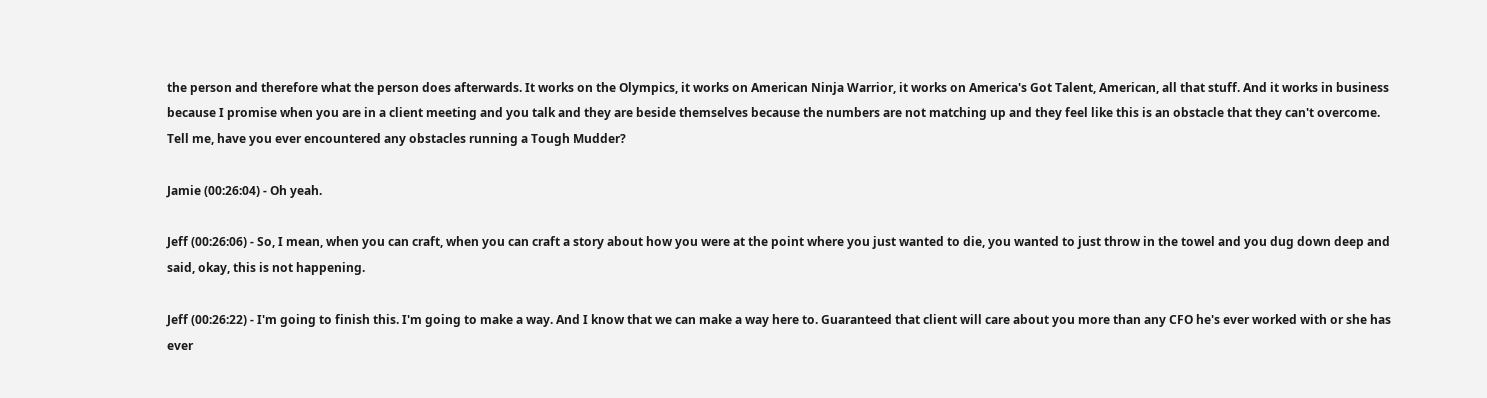the person and therefore what the person does afterwards. It works on the Olympics, it works on American Ninja Warrior, it works on America's Got Talent, American, all that stuff. And it works in business because I promise when you are in a client meeting and you talk and they are beside themselves because the numbers are not matching up and they feel like this is an obstacle that they can't overcome. Tell me, have you ever encountered any obstacles running a Tough Mudder?

Jamie (00:26:04) - Oh yeah.

Jeff (00:26:06) - So, I mean, when you can craft, when you can craft a story about how you were at the point where you just wanted to die, you wanted to just throw in the towel and you dug down deep and said, okay, this is not happening.

Jeff (00:26:22) - I'm going to finish this. I'm going to make a way. And I know that we can make a way here to. Guaranteed that client will care about you more than any CFO he's ever worked with or she has ever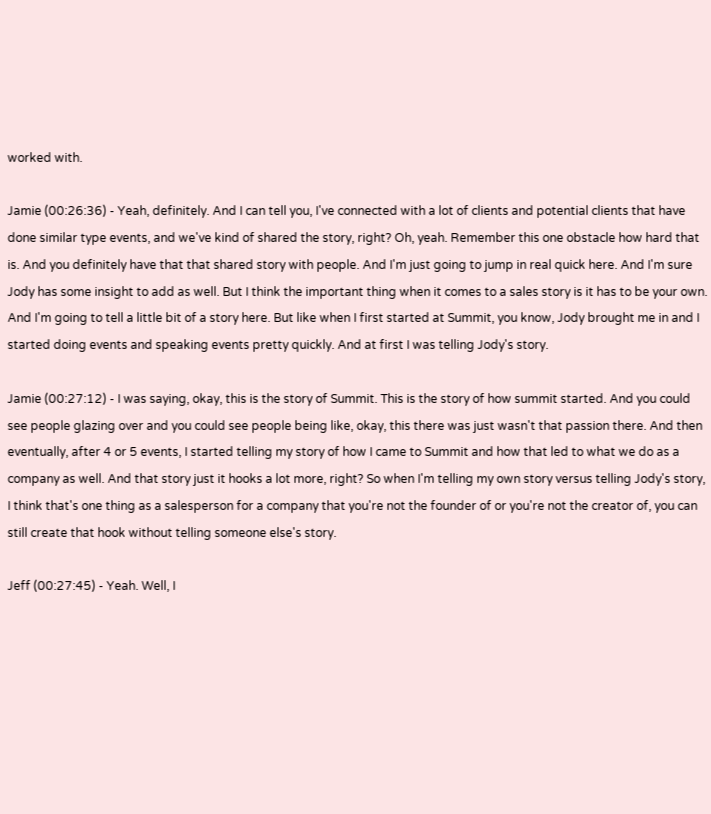worked with.

Jamie (00:26:36) - Yeah, definitely. And I can tell you, I've connected with a lot of clients and potential clients that have done similar type events, and we've kind of shared the story, right? Oh, yeah. Remember this one obstacle how hard that is. And you definitely have that that shared story with people. And I'm just going to jump in real quick here. And I'm sure Jody has some insight to add as well. But I think the important thing when it comes to a sales story is it has to be your own. And I'm going to tell a little bit of a story here. But like when I first started at Summit, you know, Jody brought me in and I started doing events and speaking events pretty quickly. And at first I was telling Jody's story.

Jamie (00:27:12) - I was saying, okay, this is the story of Summit. This is the story of how summit started. And you could see people glazing over and you could see people being like, okay, this there was just wasn't that passion there. And then eventually, after 4 or 5 events, I started telling my story of how I came to Summit and how that led to what we do as a company as well. And that story just it hooks a lot more, right? So when I'm telling my own story versus telling Jody's story, I think that's one thing as a salesperson for a company that you're not the founder of or you're not the creator of, you can still create that hook without telling someone else's story.

Jeff (00:27:45) - Yeah. Well, I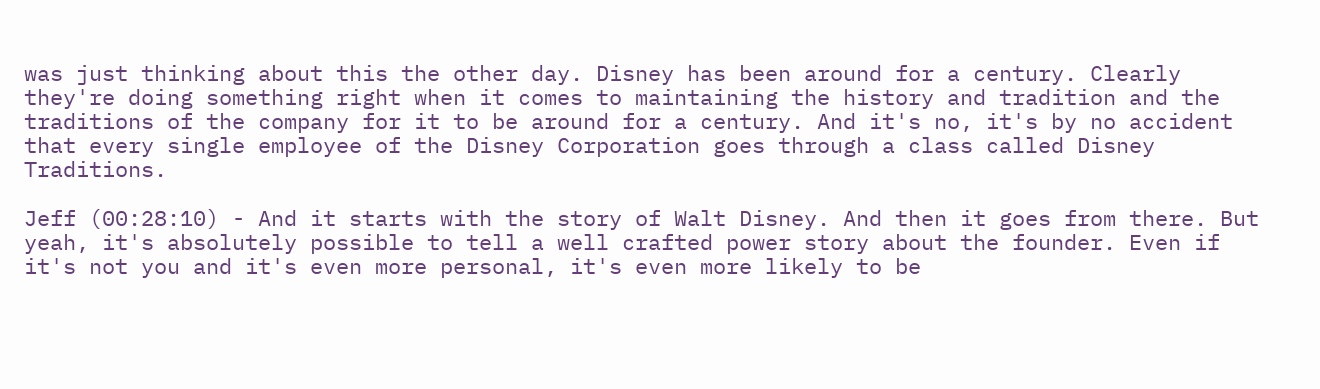was just thinking about this the other day. Disney has been around for a century. Clearly they're doing something right when it comes to maintaining the history and tradition and the traditions of the company for it to be around for a century. And it's no, it's by no accident that every single employee of the Disney Corporation goes through a class called Disney Traditions.

Jeff (00:28:10) - And it starts with the story of Walt Disney. And then it goes from there. But yeah, it's absolutely possible to tell a well crafted power story about the founder. Even if it's not you and it's even more personal, it's even more likely to be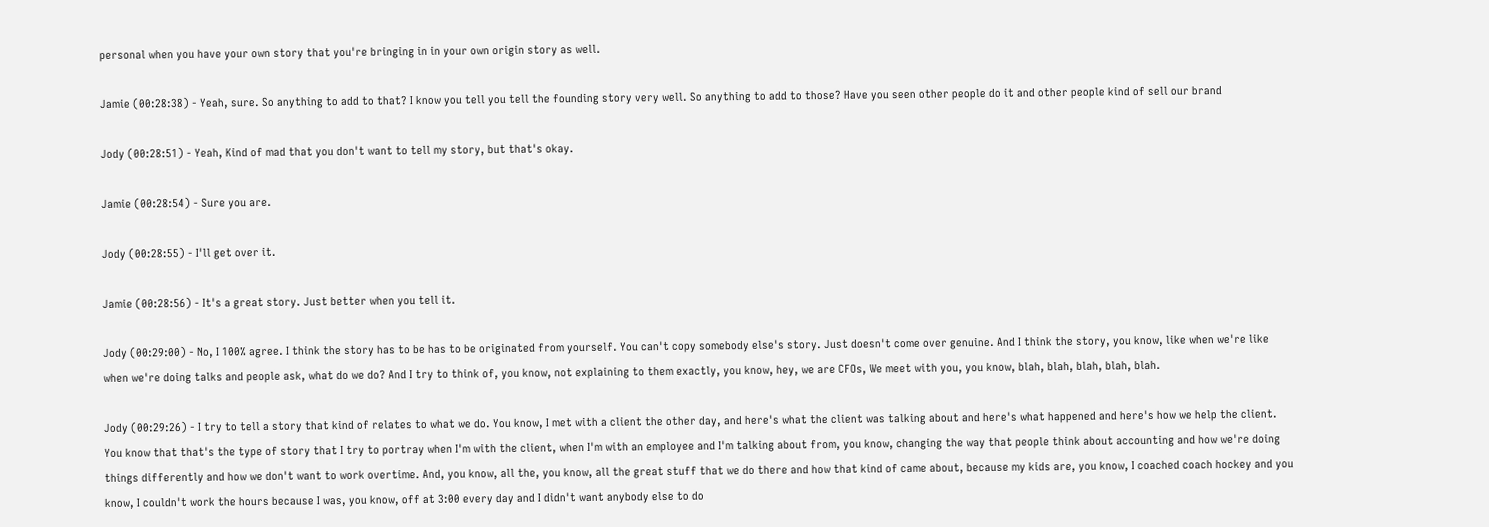personal when you have your own story that you're bringing in in your own origin story as well.

Jamie (00:28:38) - Yeah, sure. So anything to add to that? I know you tell you tell the founding story very well. So anything to add to those? Have you seen other people do it and other people kind of sell our brand

Jody (00:28:51) - Yeah, Kind of mad that you don't want to tell my story, but that's okay.

Jamie (00:28:54) - Sure you are.

Jody (00:28:55) - I'll get over it.

Jamie (00:28:56) - It's a great story. Just better when you tell it.

Jody (00:29:00) - No, I 100% agree. I think the story has to be has to be originated from yourself. You can't copy somebody else's story. Just doesn't come over genuine. And I think the story, you know, like when we're like when we're doing talks and people ask, what do we do? And I try to think of, you know, not explaining to them exactly, you know, hey, we are CFOs, We meet with you, you know, blah, blah, blah, blah, blah.

Jody (00:29:26) - I try to tell a story that kind of relates to what we do. You know, I met with a client the other day, and here's what the client was talking about and here's what happened and here's how we help the client. You know that that's the type of story that I try to portray when I'm with the client, when I'm with an employee and I'm talking about from, you know, changing the way that people think about accounting and how we're doing things differently and how we don't want to work overtime. And, you know, all the, you know, all the great stuff that we do there and how that kind of came about, because my kids are, you know, I coached coach hockey and you know, I couldn't work the hours because I was, you know, off at 3:00 every day and I didn't want anybody else to do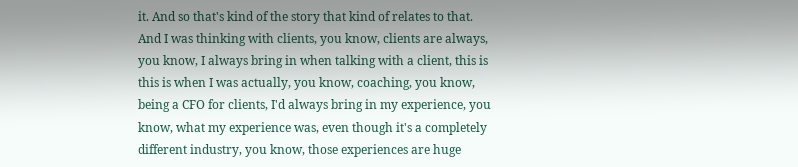it. And so that's kind of the story that kind of relates to that. And I was thinking with clients, you know, clients are always, you know, I always bring in when talking with a client, this is this is when I was actually, you know, coaching, you know, being a CFO for clients, I'd always bring in my experience, you know, what my experience was, even though it's a completely different industry, you know, those experiences are huge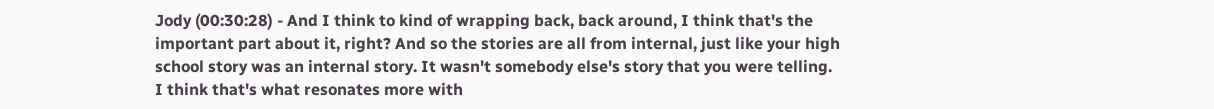Jody (00:30:28) - And I think to kind of wrapping back, back around, I think that's the important part about it, right? And so the stories are all from internal, just like your high school story was an internal story. It wasn't somebody else's story that you were telling. I think that's what resonates more with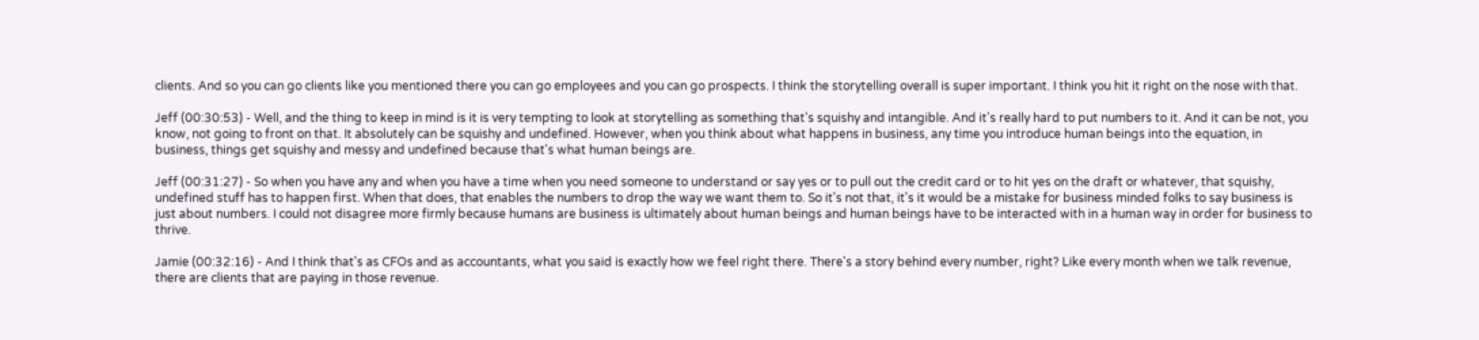clients. And so you can go clients like you mentioned there you can go employees and you can go prospects. I think the storytelling overall is super important. I think you hit it right on the nose with that.

Jeff (00:30:53) - Well, and the thing to keep in mind is it is very tempting to look at storytelling as something that's squishy and intangible. And it's really hard to put numbers to it. And it can be not, you know, not going to front on that. It absolutely can be squishy and undefined. However, when you think about what happens in business, any time you introduce human beings into the equation, in business, things get squishy and messy and undefined because that's what human beings are.

Jeff (00:31:27) - So when you have any and when you have a time when you need someone to understand or say yes or to pull out the credit card or to hit yes on the draft or whatever, that squishy, undefined stuff has to happen first. When that does, that enables the numbers to drop the way we want them to. So it's not that, it's it would be a mistake for business minded folks to say business is just about numbers. I could not disagree more firmly because humans are business is ultimately about human beings and human beings have to be interacted with in a human way in order for business to thrive.

Jamie (00:32:16) - And I think that's as CFOs and as accountants, what you said is exactly how we feel right there. There's a story behind every number, right? Like every month when we talk revenue, there are clients that are paying in those revenue.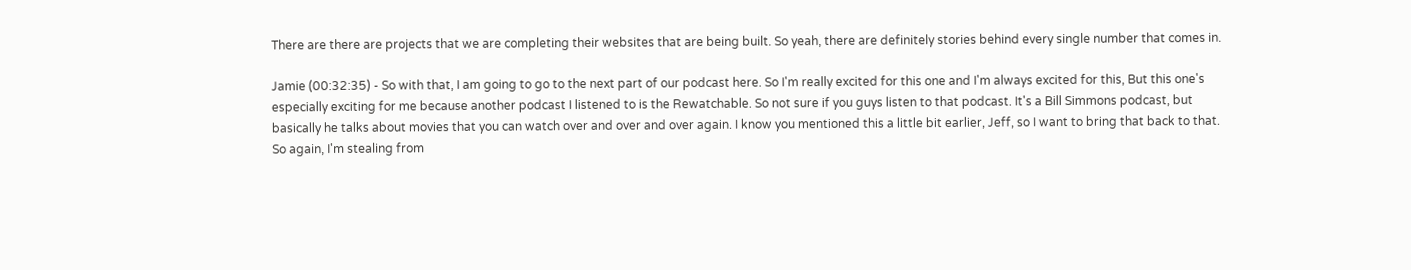There are there are projects that we are completing their websites that are being built. So yeah, there are definitely stories behind every single number that comes in.

Jamie (00:32:35) - So with that, I am going to go to the next part of our podcast here. So I'm really excited for this one and I'm always excited for this, But this one's especially exciting for me because another podcast I listened to is the Rewatchable. So not sure if you guys listen to that podcast. It's a Bill Simmons podcast, but basically he talks about movies that you can watch over and over and over again. I know you mentioned this a little bit earlier, Jeff, so I want to bring that back to that. So again, I'm stealing from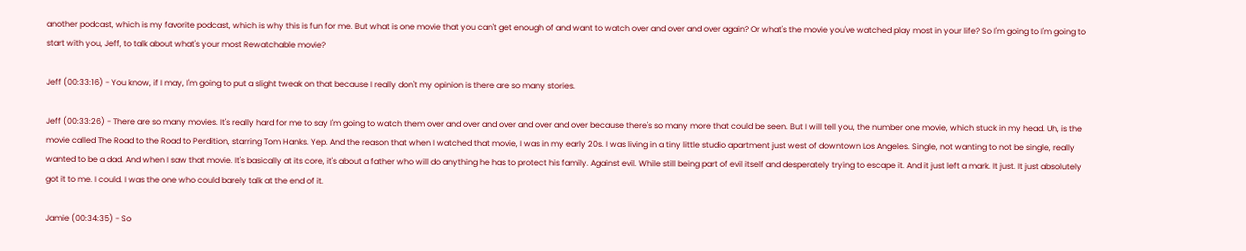another podcast, which is my favorite podcast, which is why this is fun for me. But what is one movie that you can't get enough of and want to watch over and over and over again? Or what's the movie you've watched play most in your life? So I'm going to I'm going to start with you, Jeff, to talk about what's your most Rewatchable movie?

Jeff (00:33:16) - You know, if I may, I'm going to put a slight tweak on that because I really don't my opinion is there are so many stories.

Jeff (00:33:26) - There are so many movies. It's really hard for me to say I'm going to watch them over and over and over and over and over because there's so many more that could be seen. But I will tell you, the number one movie, which stuck in my head. Uh, is the movie called The Road to the Road to Perdition, starring Tom Hanks. Yep. And the reason that when I watched that movie, I was in my early 20s. I was living in a tiny little studio apartment just west of downtown Los Angeles. Single, not wanting to not be single, really wanted to be a dad. And when I saw that movie. It's basically at its core, it's about a father who will do anything he has to protect his family. Against evil. While still being part of evil itself and desperately trying to escape it. And it just left a mark. It just. It just absolutely got it to me. I could. I was the one who could barely talk at the end of it.

Jamie (00:34:35) - So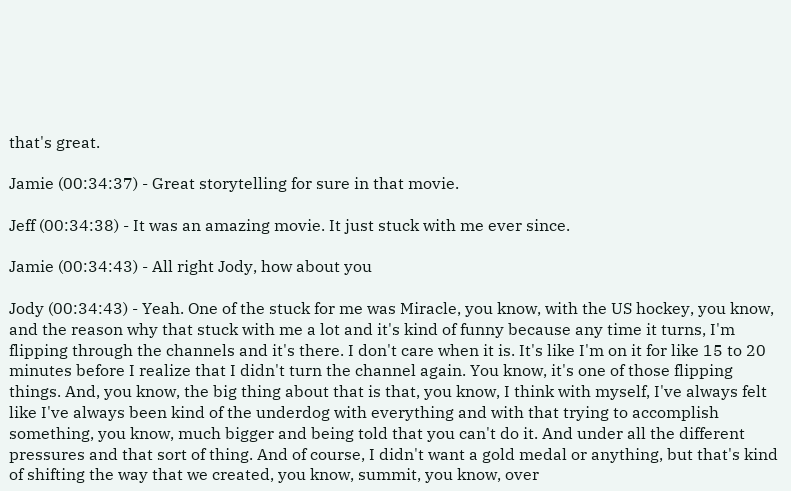that's great.

Jamie (00:34:37) - Great storytelling for sure in that movie.

Jeff (00:34:38) - It was an amazing movie. It just stuck with me ever since.

Jamie (00:34:43) - All right Jody, how about you

Jody (00:34:43) - Yeah. One of the stuck for me was Miracle, you know, with the US hockey, you know, and the reason why that stuck with me a lot and it's kind of funny because any time it turns, I'm flipping through the channels and it's there. I don't care when it is. It's like I'm on it for like 15 to 20 minutes before I realize that I didn't turn the channel again. You know, it's one of those flipping things. And, you know, the big thing about that is that, you know, I think with myself, I've always felt like I've always been kind of the underdog with everything and with that trying to accomplish something, you know, much bigger and being told that you can't do it. And under all the different pressures and that sort of thing. And of course, I didn't want a gold medal or anything, but that's kind of shifting the way that we created, you know, summit, you know, over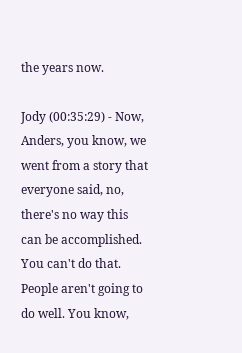the years now.

Jody (00:35:29) - Now, Anders, you know, we went from a story that everyone said, no, there's no way this can be accomplished. You can't do that. People aren't going to do well. You know,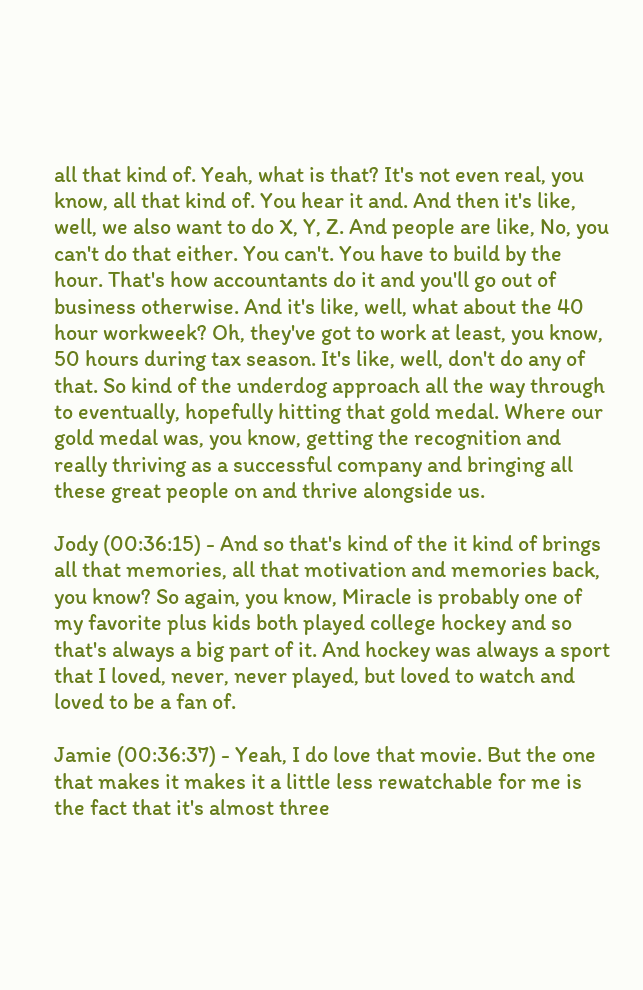all that kind of. Yeah, what is that? It's not even real, you know, all that kind of. You hear it and. And then it's like, well, we also want to do X, Y, Z. And people are like, No, you can't do that either. You can't. You have to build by the hour. That's how accountants do it and you'll go out of business otherwise. And it's like, well, what about the 40 hour workweek? Oh, they've got to work at least, you know, 50 hours during tax season. It's like, well, don't do any of that. So kind of the underdog approach all the way through to eventually, hopefully hitting that gold medal. Where our gold medal was, you know, getting the recognition and really thriving as a successful company and bringing all these great people on and thrive alongside us.

Jody (00:36:15) - And so that's kind of the it kind of brings all that memories, all that motivation and memories back, you know? So again, you know, Miracle is probably one of my favorite plus kids both played college hockey and so that's always a big part of it. And hockey was always a sport that I loved, never, never played, but loved to watch and loved to be a fan of.

Jamie (00:36:37) - Yeah, I do love that movie. But the one that makes it makes it a little less rewatchable for me is the fact that it's almost three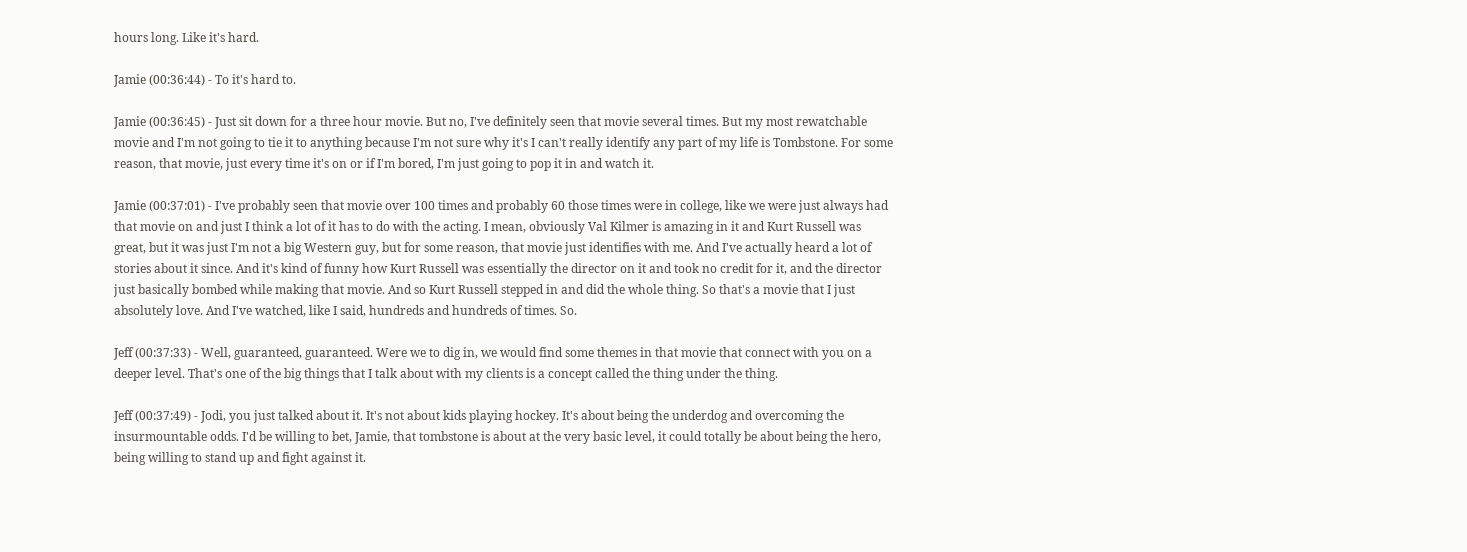hours long. Like it's hard.

Jamie (00:36:44) - To it's hard to.

Jamie (00:36:45) - Just sit down for a three hour movie. But no, I've definitely seen that movie several times. But my most rewatchable movie and I'm not going to tie it to anything because I'm not sure why it's I can't really identify any part of my life is Tombstone. For some reason, that movie, just every time it's on or if I'm bored, I'm just going to pop it in and watch it.

Jamie (00:37:01) - I've probably seen that movie over 100 times and probably 60 those times were in college, like we were just always had that movie on and just I think a lot of it has to do with the acting. I mean, obviously Val Kilmer is amazing in it and Kurt Russell was great, but it was just I'm not a big Western guy, but for some reason, that movie just identifies with me. And I've actually heard a lot of stories about it since. And it's kind of funny how Kurt Russell was essentially the director on it and took no credit for it, and the director just basically bombed while making that movie. And so Kurt Russell stepped in and did the whole thing. So that's a movie that I just absolutely love. And I've watched, like I said, hundreds and hundreds of times. So.

Jeff (00:37:33) - Well, guaranteed, guaranteed. Were we to dig in, we would find some themes in that movie that connect with you on a deeper level. That's one of the big things that I talk about with my clients is a concept called the thing under the thing.

Jeff (00:37:49) - Jodi, you just talked about it. It's not about kids playing hockey. It's about being the underdog and overcoming the insurmountable odds. I'd be willing to bet, Jamie, that tombstone is about at the very basic level, it could totally be about being the hero, being willing to stand up and fight against it.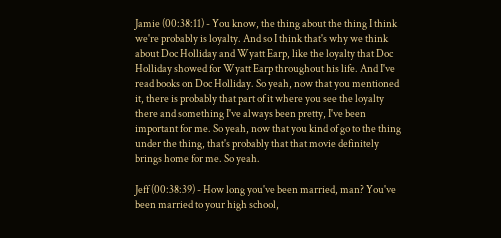Jamie (00:38:11) - You know, the thing about the thing I think we're probably is loyalty. And so I think that's why we think about Doc Holliday and Wyatt Earp, like the loyalty that Doc Holliday showed for Wyatt Earp throughout his life. And I've read books on Doc Holliday. So yeah, now that you mentioned it, there is probably that part of it where you see the loyalty there and something I've always been pretty, I've been important for me. So yeah, now that you kind of go to the thing under the thing, that's probably that that movie definitely brings home for me. So yeah.

Jeff (00:38:39) - How long you've been married, man? You've been married to your high school,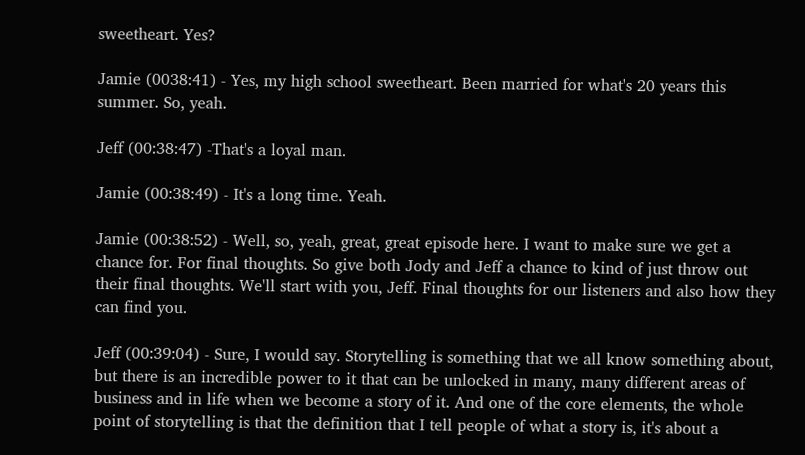sweetheart. Yes?

Jamie (0038:41) - Yes, my high school sweetheart. Been married for what's 20 years this summer. So, yeah.

Jeff (00:38:47) -That's a loyal man.

Jamie (00:38:49) - It's a long time. Yeah.

Jamie (00:38:52) - Well, so, yeah, great, great episode here. I want to make sure we get a chance for. For final thoughts. So give both Jody and Jeff a chance to kind of just throw out their final thoughts. We'll start with you, Jeff. Final thoughts for our listeners and also how they can find you.

Jeff (00:39:04) - Sure, I would say. Storytelling is something that we all know something about, but there is an incredible power to it that can be unlocked in many, many different areas of business and in life when we become a story of it. And one of the core elements, the whole point of storytelling is that the definition that I tell people of what a story is, it's about a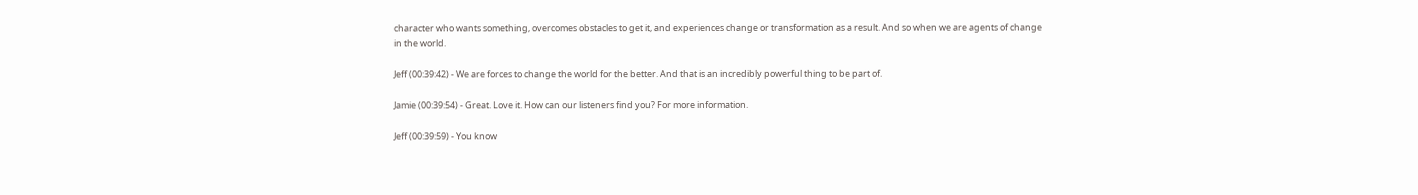character who wants something, overcomes obstacles to get it, and experiences change or transformation as a result. And so when we are agents of change in the world.

Jeff (00:39:42) - We are forces to change the world for the better. And that is an incredibly powerful thing to be part of.

Jamie (00:39:54) - Great. Love it. How can our listeners find you? For more information.

Jeff (00:39:59) - You know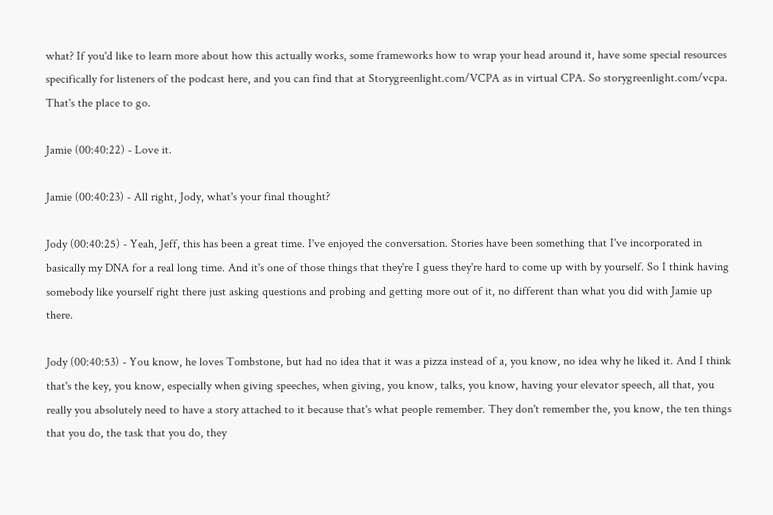what? If you'd like to learn more about how this actually works, some frameworks how to wrap your head around it, have some special resources specifically for listeners of the podcast here, and you can find that at Storygreenlight.com/VCPA as in virtual CPA. So storygreenlight.com/vcpa. That's the place to go.

Jamie (00:40:22) - Love it.

Jamie (00:40:23) - All right, Jody, what's your final thought?

Jody (00:40:25) - Yeah, Jeff, this has been a great time. I've enjoyed the conversation. Stories have been something that I've incorporated in basically my DNA for a real long time. And it's one of those things that they're I guess they're hard to come up with by yourself. So I think having somebody like yourself right there just asking questions and probing and getting more out of it, no different than what you did with Jamie up there.

Jody (00:40:53) - You know, he loves Tombstone, but had no idea that it was a pizza instead of a, you know, no idea why he liked it. And I think that's the key, you know, especially when giving speeches, when giving, you know, talks, you know, having your elevator speech, all that, you really you absolutely need to have a story attached to it because that's what people remember. They don't remember the, you know, the ten things that you do, the task that you do, they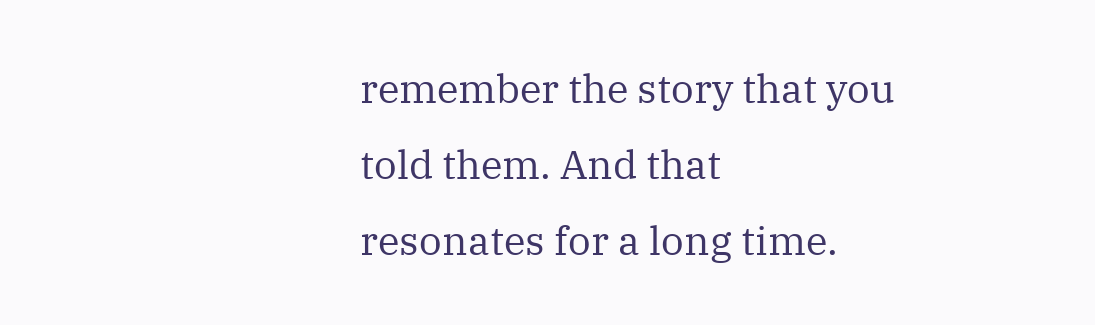remember the story that you told them. And that resonates for a long time.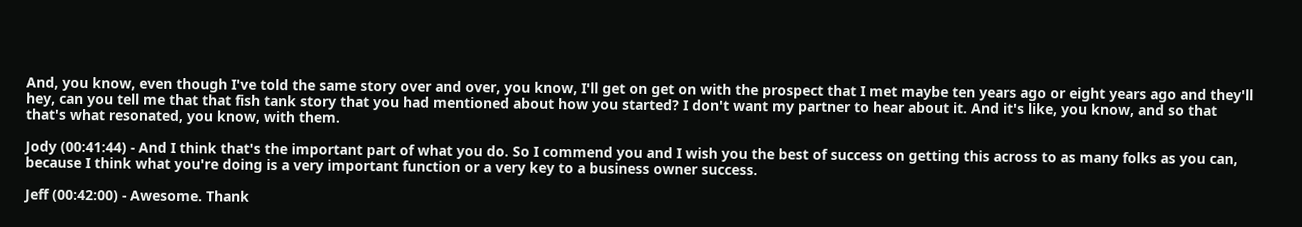And, you know, even though I've told the same story over and over, you know, I'll get on get on with the prospect that I met maybe ten years ago or eight years ago and they'll hey, can you tell me that that fish tank story that you had mentioned about how you started? I don't want my partner to hear about it. And it's like, you know, and so that that's what resonated, you know, with them.

Jody (00:41:44) - And I think that's the important part of what you do. So I commend you and I wish you the best of success on getting this across to as many folks as you can, because I think what you're doing is a very important function or a very key to a business owner success.

Jeff (00:42:00) - Awesome. Thank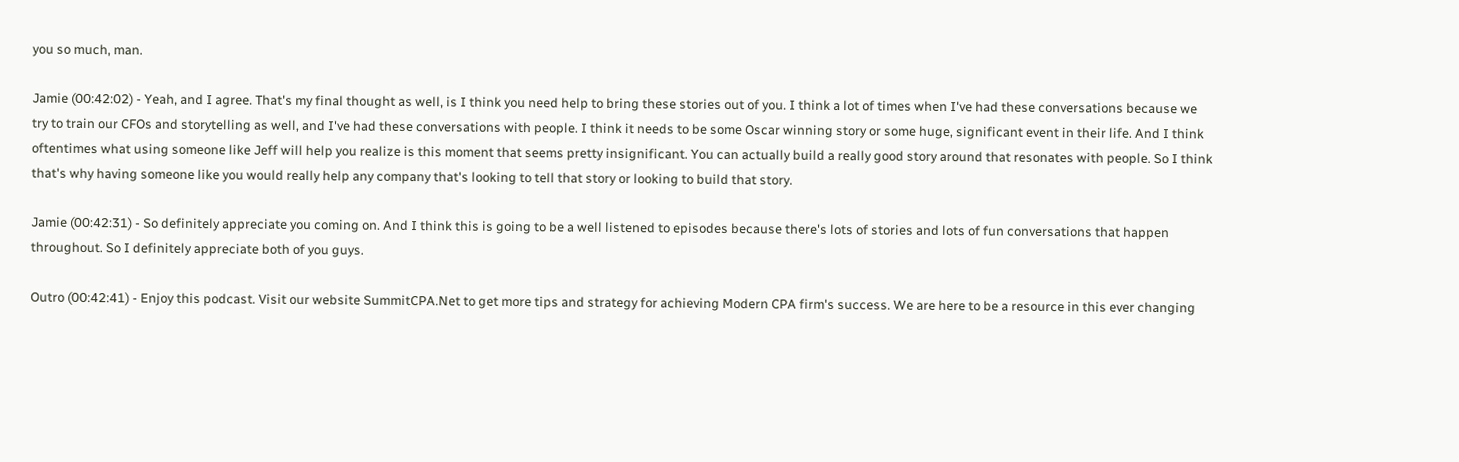you so much, man.

Jamie (00:42:02) - Yeah, and I agree. That's my final thought as well, is I think you need help to bring these stories out of you. I think a lot of times when I've had these conversations because we try to train our CFOs and storytelling as well, and I've had these conversations with people. I think it needs to be some Oscar winning story or some huge, significant event in their life. And I think oftentimes what using someone like Jeff will help you realize is this moment that seems pretty insignificant. You can actually build a really good story around that resonates with people. So I think that's why having someone like you would really help any company that's looking to tell that story or looking to build that story.

Jamie (00:42:31) - So definitely appreciate you coming on. And I think this is going to be a well listened to episodes because there's lots of stories and lots of fun conversations that happen throughout. So I definitely appreciate both of you guys.

Outro (00:42:41) - Enjoy this podcast. Visit our website SummitCPA.Net to get more tips and strategy for achieving Modern CPA firm's success. We are here to be a resource in this ever changing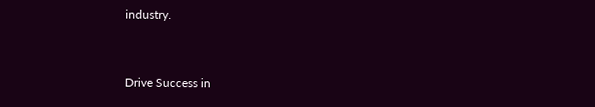industry.


Drive Success in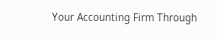Your Accounting Firm Through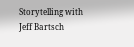Storytelling with Jeff Bartsch